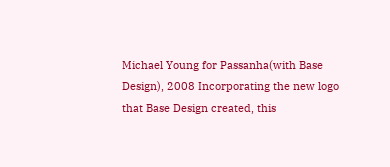Michael Young for Passanha(with Base Design), 2008 Incorporating the new logo that Base Design created, this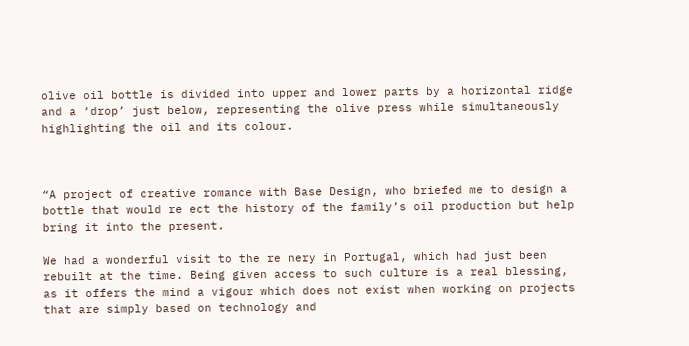olive oil bottle is divided into upper and lower parts by a horizontal ridge and a ‘drop’ just below, representing the olive press while simultaneously highlighting the oil and its colour.



“A project of creative romance with Base Design, who briefed me to design a bottle that would re ect the history of the family’s oil production but help bring it into the present.

We had a wonderful visit to the re nery in Portugal, which had just been rebuilt at the time. Being given access to such culture is a real blessing, as it offers the mind a vigour which does not exist when working on projects that are simply based on technology and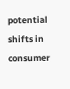potential shifts in consumer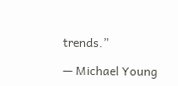trends.”

— Michael Young